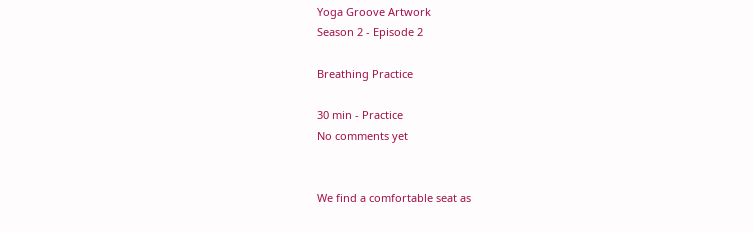Yoga Groove Artwork
Season 2 - Episode 2

Breathing Practice

30 min - Practice
No comments yet


We find a comfortable seat as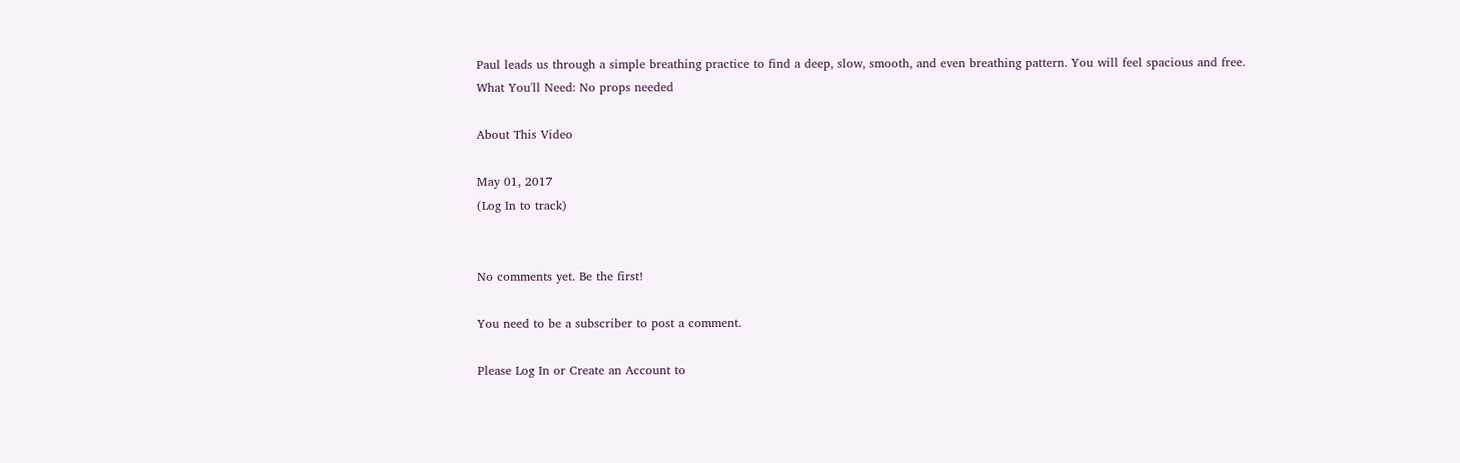Paul leads us through a simple breathing practice to find a deep, slow, smooth, and even breathing pattern. You will feel spacious and free.
What You'll Need: No props needed

About This Video

May 01, 2017
(Log In to track)


No comments yet. Be the first!

You need to be a subscriber to post a comment.

Please Log In or Create an Account to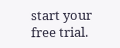start your free trial.